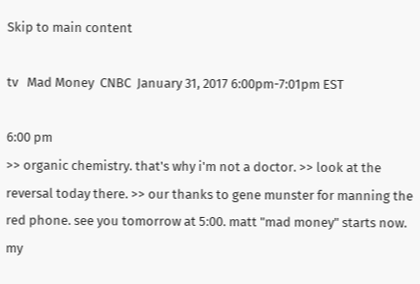Skip to main content

tv   Mad Money  CNBC  January 31, 2017 6:00pm-7:01pm EST

6:00 pm
>> organic chemistry. that's why i'm not a doctor. >> look at the reversal today there. >> our thanks to gene munster for manning the red phone. see you tomorrow at 5:00. matt "mad money" starts now. my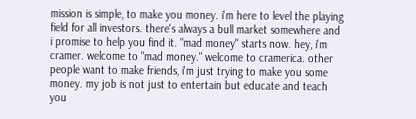mission is simple, to make you money. i'm here to level the playing field for all investors. there's always a bull market somewhere and i promise to help you find it. "mad money" starts now. hey, i'm cramer. welcome to "mad money." welcome to cramerica. other people want to make friends, i'm just trying to make you some money. my job is not just to entertain but educate and teach you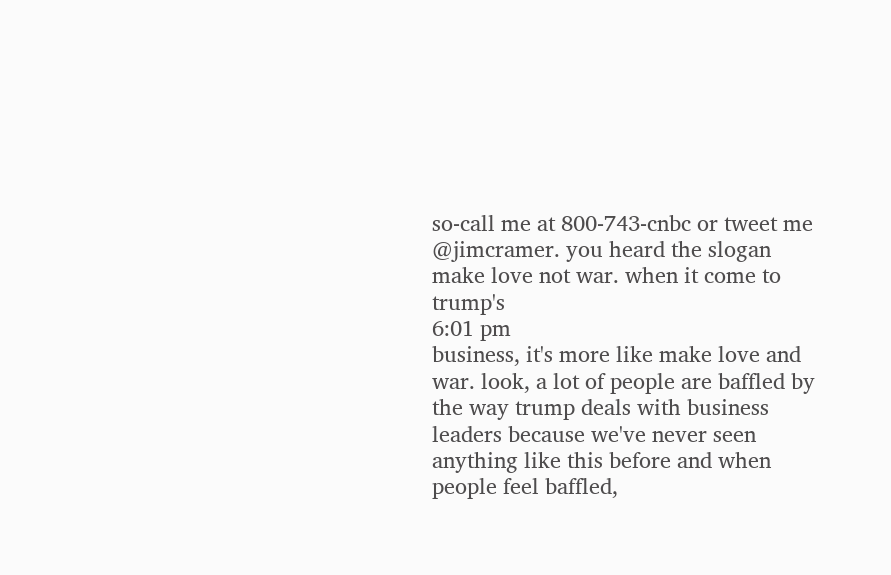so-call me at 800-743-cnbc or tweet me @jimcramer. you heard the slogan make love not war. when it come to trump's
6:01 pm
business, it's more like make love and war. look, a lot of people are baffled by the way trump deals with business leaders because we've never seen anything like this before and when people feel baffled,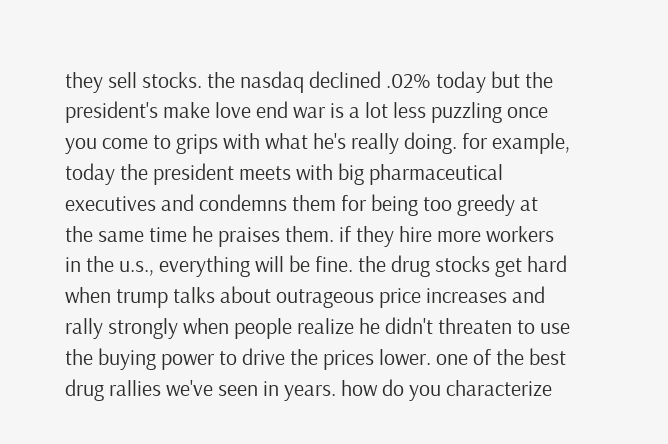they sell stocks. the nasdaq declined .02% today but the president's make love end war is a lot less puzzling once you come to grips with what he's really doing. for example, today the president meets with big pharmaceutical executives and condemns them for being too greedy at the same time he praises them. if they hire more workers in the u.s., everything will be fine. the drug stocks get hard when trump talks about outrageous price increases and rally strongly when people realize he didn't threaten to use the buying power to drive the prices lower. one of the best drug rallies we've seen in years. how do you characterize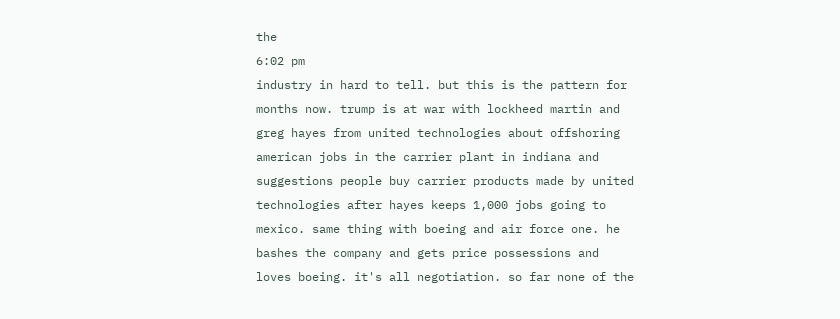the
6:02 pm
industry in hard to tell. but this is the pattern for months now. trump is at war with lockheed martin and greg hayes from united technologies about offshoring american jobs in the carrier plant in indiana and suggestions people buy carrier products made by united technologies after hayes keeps 1,000 jobs going to mexico. same thing with boeing and air force one. he bashes the company and gets price possessions and loves boeing. it's all negotiation. so far none of the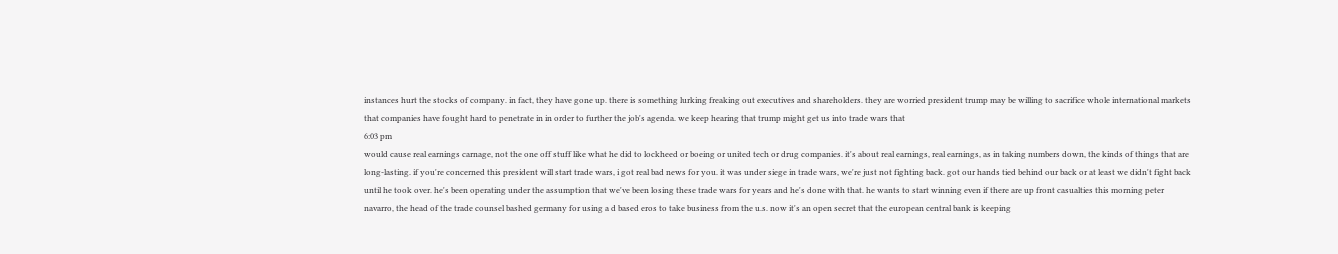instances hurt the stocks of company. in fact, they have gone up. there is something lurking freaking out executives and shareholders. they are worried president trump may be willing to sacrifice whole international markets that companies have fought hard to penetrate in in order to further the job's agenda. we keep hearing that trump might get us into trade wars that
6:03 pm
would cause real earnings carnage, not the one off stuff like what he did to lockheed or boeing or united tech or drug companies. it's about real earnings, real earnings, as in taking numbers down, the kinds of things that are long-lasting. if you're concerned this president will start trade wars, i got real bad news for you. it was under siege in trade wars, we're just not fighting back. got our hands tied behind our back or at least we didn't fight back until he took over. he's been operating under the assumption that we've been losing these trade wars for years and he's done with that. he wants to start winning even if there are up front casualties this morning peter navarro, the head of the trade counsel bashed germany for using a d based eros to take business from the u.s. now it's an open secret that the european central bank is keeping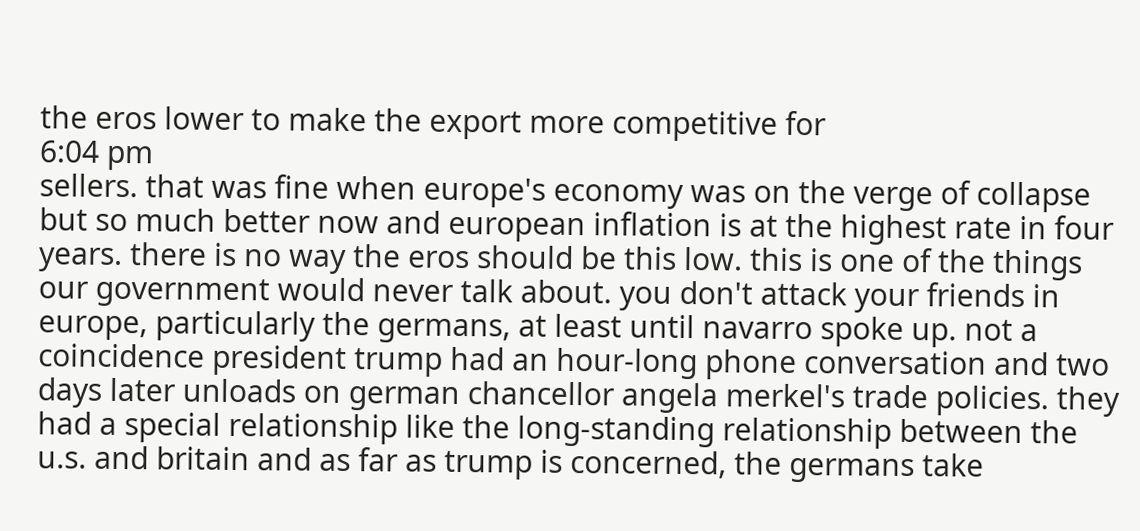the eros lower to make the export more competitive for
6:04 pm
sellers. that was fine when europe's economy was on the verge of collapse but so much better now and european inflation is at the highest rate in four years. there is no way the eros should be this low. this is one of the things our government would never talk about. you don't attack your friends in europe, particularly the germans, at least until navarro spoke up. not a coincidence president trump had an hour-long phone conversation and two days later unloads on german chancellor angela merkel's trade policies. they had a special relationship like the long-standing relationship between the u.s. and britain and as far as trump is concerned, the germans take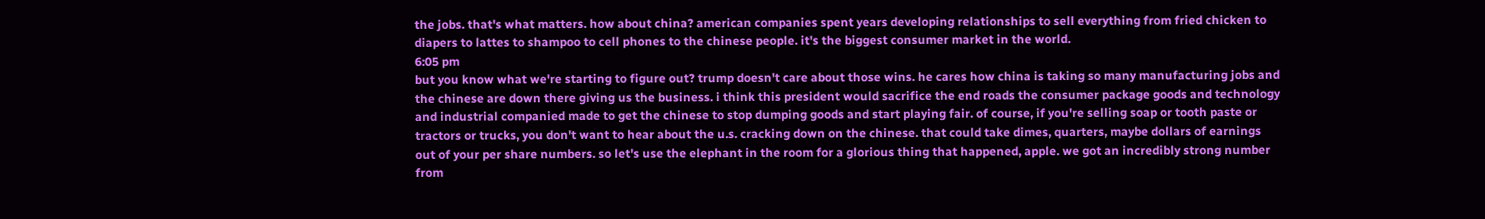the jobs. that's what matters. how about china? american companies spent years developing relationships to sell everything from fried chicken to diapers to lattes to shampoo to cell phones to the chinese people. it's the biggest consumer market in the world.
6:05 pm
but you know what we're starting to figure out? trump doesn't care about those wins. he cares how china is taking so many manufacturing jobs and the chinese are down there giving us the business. i think this president would sacrifice the end roads the consumer package goods and technology and industrial companied made to get the chinese to stop dumping goods and start playing fair. of course, if you're selling soap or tooth paste or tractors or trucks, you don't want to hear about the u.s. cracking down on the chinese. that could take dimes, quarters, maybe dollars of earnings out of your per share numbers. so let's use the elephant in the room for a glorious thing that happened, apple. we got an incredibly strong number from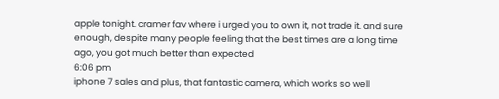apple tonight. cramer fav where i urged you to own it, not trade it. and sure enough, despite many people feeling that the best times are a long time ago, you got much better than expected
6:06 pm
iphone 7 sales and plus, that fantastic camera, which works so well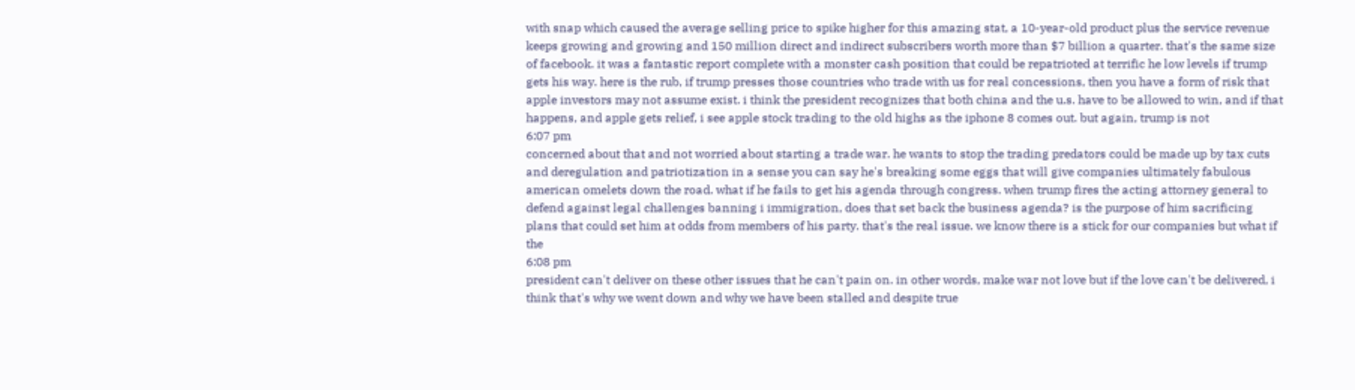with snap which caused the average selling price to spike higher for this amazing stat, a 10-year-old product plus the service revenue keeps growing and growing and 150 million direct and indirect subscribers worth more than $7 billion a quarter. that's the same size of facebook. it was a fantastic report complete with a monster cash position that could be repatrioted at terrific he low levels if trump gets his way. here is the rub, if trump presses those countries who trade with us for real concessions, then you have a form of risk that apple investors may not assume exist. i think the president recognizes that both china and the u.s. have to be allowed to win, and if that happens, and apple gets relief, i see apple stock trading to the old highs as the iphone 8 comes out. but again, trump is not
6:07 pm
concerned about that and not worried about starting a trade war. he wants to stop the trading predators could be made up by tax cuts and deregulation and patriotization in a sense you can say he's breaking some eggs that will give companies ultimately fabulous american omelets down the road. what if he fails to get his agenda through congress. when trump fires the acting attorney general to defend against legal challenges banning i immigration, does that set back the business agenda? is the purpose of him sacrificing plans that could set him at odds from members of his party. that's the real issue. we know there is a stick for our companies but what if the
6:08 pm
president can't deliver on these other issues that he can't pain on. in other words, make war not love but if the love can't be delivered, i think that's why we went down and why we have been stalled and despite true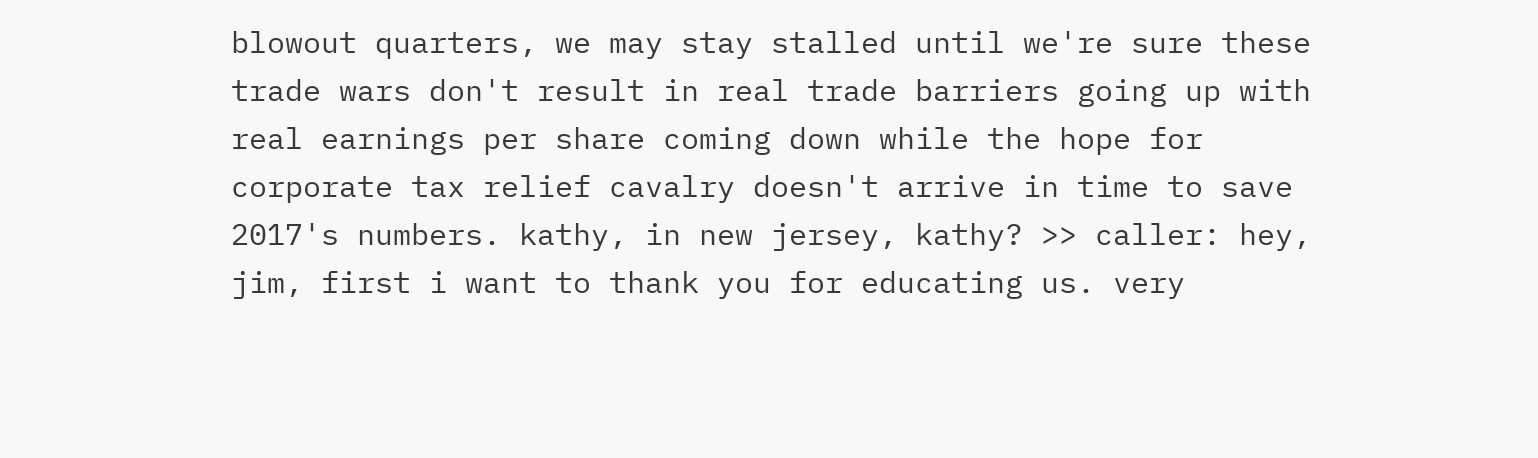blowout quarters, we may stay stalled until we're sure these trade wars don't result in real trade barriers going up with real earnings per share coming down while the hope for corporate tax relief cavalry doesn't arrive in time to save 2017's numbers. kathy, in new jersey, kathy? >> caller: hey, jim, first i want to thank you for educating us. very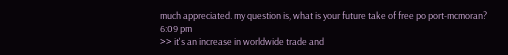much appreciated. my question is, what is your future take of free po port-mcmoran?
6:09 pm
>> it's an increase in worldwide trade and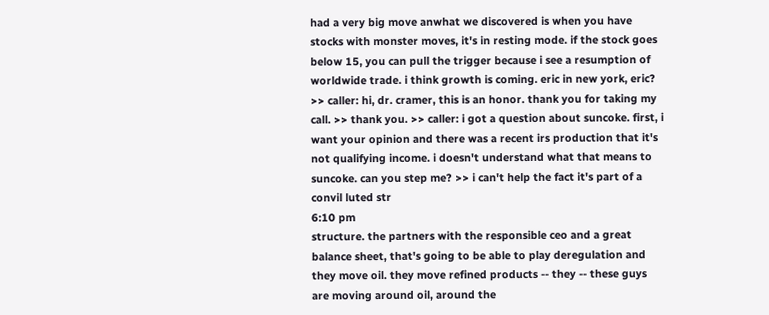had a very big move anwhat we discovered is when you have stocks with monster moves, it's in resting mode. if the stock goes below 15, you can pull the trigger because i see a resumption of worldwide trade. i think growth is coming. eric in new york, eric? >> caller: hi, dr. cramer, this is an honor. thank you for taking my call. >> thank you. >> caller: i got a question about suncoke. first, i want your opinion and there was a recent irs production that it's not qualifying income. i doesn't understand what that means to suncoke. can you step me? >> i can't help the fact it's part of a convil luted str
6:10 pm
structure. the partners with the responsible ceo and a great balance sheet, that's going to be able to play deregulation and they move oil. they move refined products -- they -- these guys are moving around oil, around the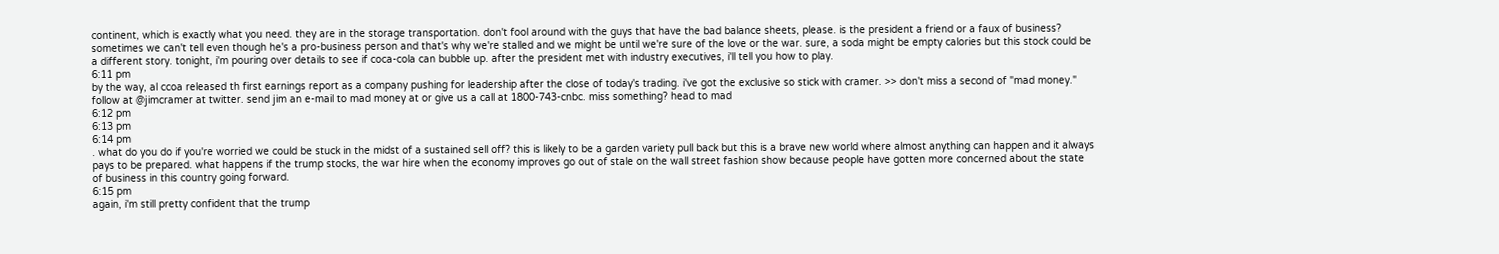continent, which is exactly what you need. they are in the storage transportation. don't fool around with the guys that have the bad balance sheets, please. is the president a friend or a faux of business? sometimes we can't tell even though he's a pro-business person and that's why we're stalled and we might be until we're sure of the love or the war. sure, a soda might be empty calories but this stock could be a different story. tonight, i'm pouring over details to see if coca-cola can bubble up. after the president met with industry executives, i'll tell you how to play.
6:11 pm
by the way, al ccoa released th first earnings report as a company pushing for leadership after the close of today's trading. i've got the exclusive so stick with cramer. >> don't miss a second of "mad money." follow at @jimcramer at twitter. send jim an e-mail to mad money at or give us a call at 1800-743-cnbc. miss something? head to mad
6:12 pm
6:13 pm
6:14 pm
. what do you do if you're worried we could be stuck in the midst of a sustained sell off? this is likely to be a garden variety pull back but this is a brave new world where almost anything can happen and it always pays to be prepared. what happens if the trump stocks, the war hire when the economy improves go out of stale on the wall street fashion show because people have gotten more concerned about the state of business in this country going forward.
6:15 pm
again, i'm still pretty confident that the trump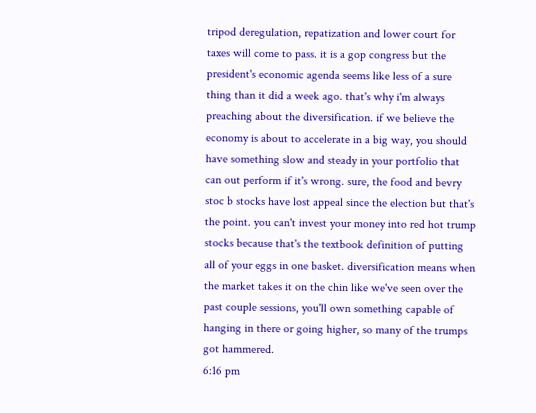tripod deregulation, repatization and lower court for taxes will come to pass. it is a gop congress but the president's economic agenda seems like less of a sure thing than it did a week ago. that's why i'm always preaching about the diversification. if we believe the economy is about to accelerate in a big way, you should have something slow and steady in your portfolio that can out perform if it's wrong. sure, the food and bevry stoc b stocks have lost appeal since the election but that's the point. you can't invest your money into red hot trump stocks because that's the textbook definition of putting all of your eggs in one basket. diversification means when the market takes it on the chin like we've seen over the past couple sessions, you'll own something capable of hanging in there or going higher, so many of the trumps got hammered.
6:16 pm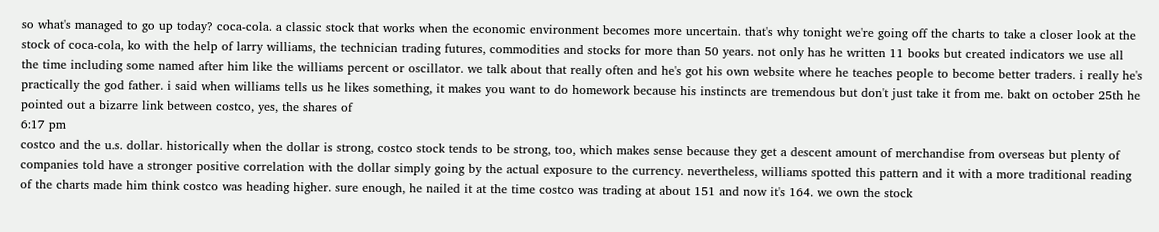so what's managed to go up today? coca-cola. a classic stock that works when the economic environment becomes more uncertain. that's why tonight we're going off the charts to take a closer look at the stock of coca-cola, ko with the help of larry williams, the technician trading futures, commodities and stocks for more than 50 years. not only has he written 11 books but created indicators we use all the time including some named after him like the williams percent or oscillator. we talk about that really often and he's got his own website where he teaches people to become better traders. i really he's practically the god father. i said when williams tells us he likes something, it makes you want to do homework because his instincts are tremendous but don't just take it from me. bakt on october 25th he pointed out a bizarre link between costco, yes, the shares of
6:17 pm
costco and the u.s. dollar. historically when the dollar is strong, costco stock tends to be strong, too, which makes sense because they get a descent amount of merchandise from overseas but plenty of companies told have a stronger positive correlation with the dollar simply going by the actual exposure to the currency. nevertheless, williams spotted this pattern and it with a more traditional reading of the charts made him think costco was heading higher. sure enough, he nailed it at the time costco was trading at about 151 and now it's 164. we own the stock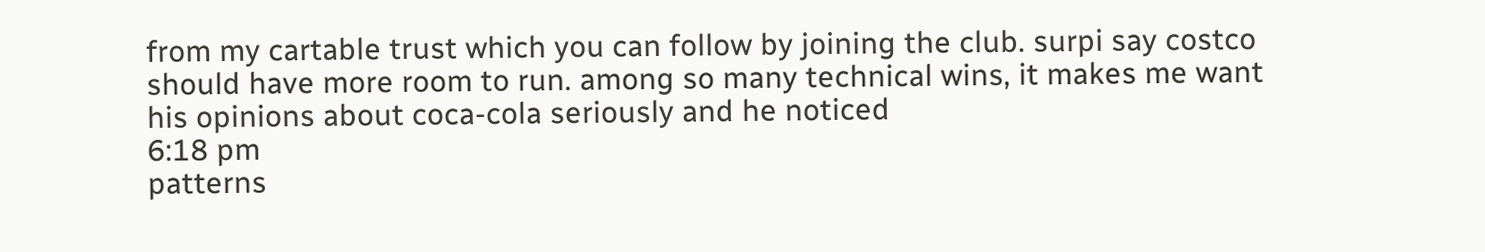from my cartable trust which you can follow by joining the club. surpi say costco should have more room to run. among so many technical wins, it makes me want his opinions about coca-cola seriously and he noticed
6:18 pm
patterns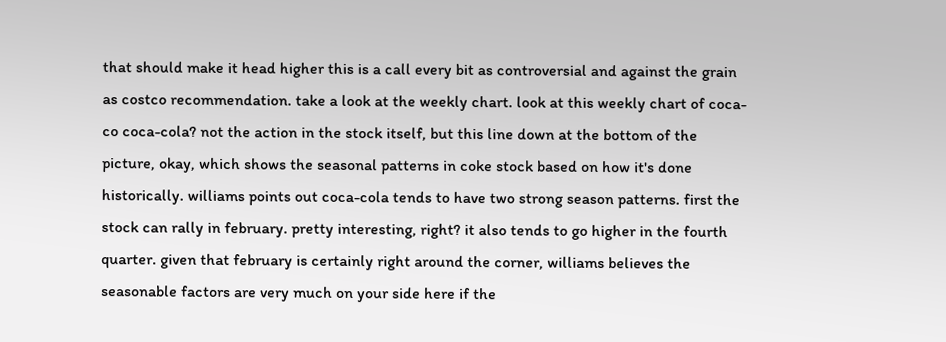that should make it head higher this is a call every bit as controversial and against the grain as costco recommendation. take a look at the weekly chart. look at this weekly chart of coca-co coca-cola? not the action in the stock itself, but this line down at the bottom of the picture, okay, which shows the seasonal patterns in coke stock based on how it's done historically. williams points out coca-cola tends to have two strong season patterns. first the stock can rally in february. pretty interesting, right? it also tends to go higher in the fourth quarter. given that february is certainly right around the corner, williams believes the seasonable factors are very much on your side here if the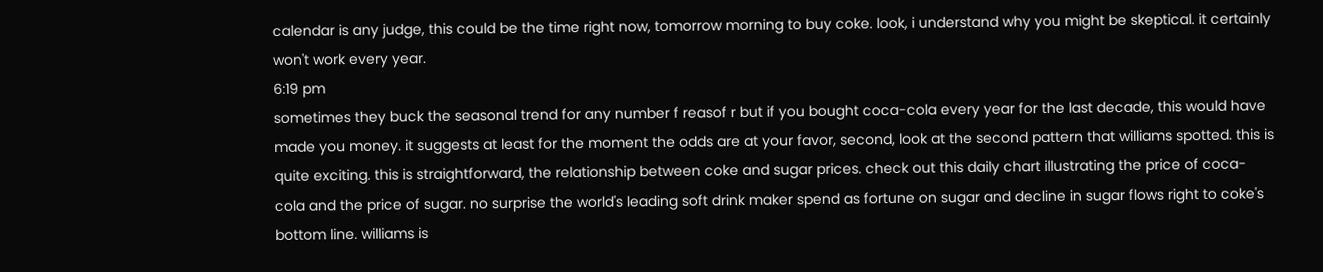calendar is any judge, this could be the time right now, tomorrow morning to buy coke. look, i understand why you might be skeptical. it certainly won't work every year.
6:19 pm
sometimes they buck the seasonal trend for any number f reasof r but if you bought coca-cola every year for the last decade, this would have made you money. it suggests at least for the moment the odds are at your favor, second, look at the second pattern that williams spotted. this is quite exciting. this is straightforward, the relationship between coke and sugar prices. check out this daily chart illustrating the price of coca-cola and the price of sugar. no surprise the world's leading soft drink maker spend as fortune on sugar and decline in sugar flows right to coke's bottom line. williams is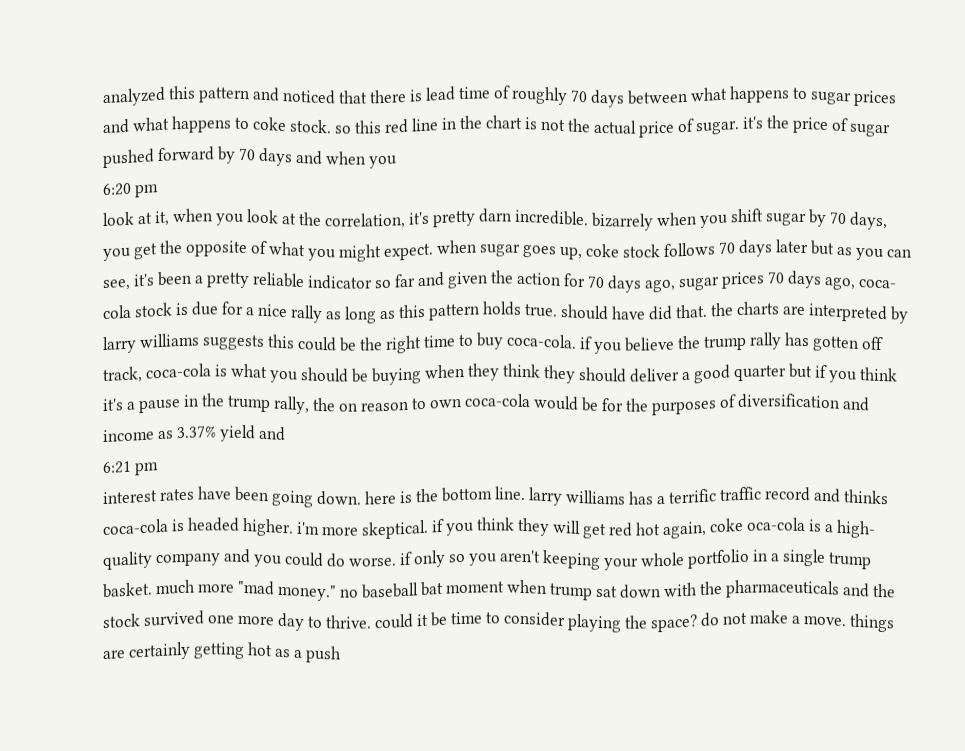analyzed this pattern and noticed that there is lead time of roughly 70 days between what happens to sugar prices and what happens to coke stock. so this red line in the chart is not the actual price of sugar. it's the price of sugar pushed forward by 70 days and when you
6:20 pm
look at it, when you look at the correlation, it's pretty darn incredible. bizarrely when you shift sugar by 70 days, you get the opposite of what you might expect. when sugar goes up, coke stock follows 70 days later but as you can see, it's been a pretty reliable indicator so far and given the action for 70 days ago, sugar prices 70 days ago, coca-cola stock is due for a nice rally as long as this pattern holds true. should have did that. the charts are interpreted by larry williams suggests this could be the right time to buy coca-cola. if you believe the trump rally has gotten off track, coca-cola is what you should be buying when they think they should deliver a good quarter but if you think it's a pause in the trump rally, the on reason to own coca-cola would be for the purposes of diversification and income as 3.37% yield and
6:21 pm
interest rates have been going down. here is the bottom line. larry williams has a terrific traffic record and thinks coca-cola is headed higher. i'm more skeptical. if you think they will get red hot again, coke oca-cola is a high-quality company and you could do worse. if only so you aren't keeping your whole portfolio in a single trump basket. much more "mad money." no baseball bat moment when trump sat down with the pharmaceuticals and the stock survived one more day to thrive. could it be time to consider playing the space? do not make a move. things are certainly getting hot as a push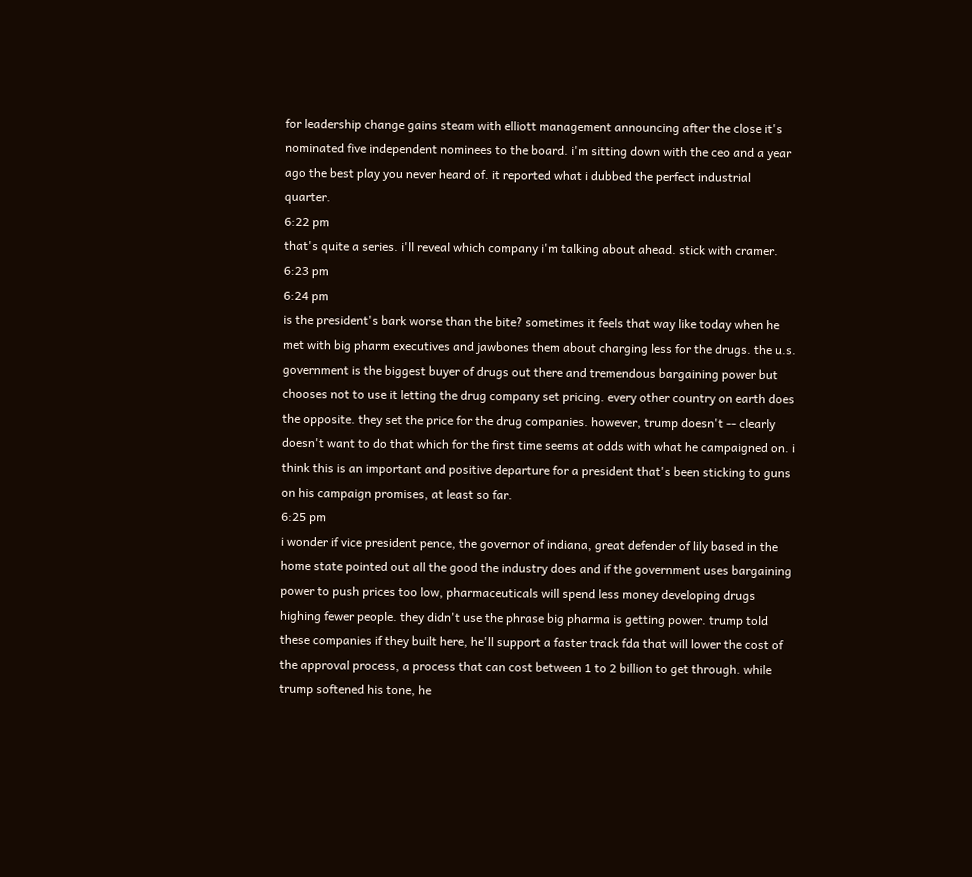for leadership change gains steam with elliott management announcing after the close it's nominated five independent nominees to the board. i'm sitting down with the ceo and a year ago the best play you never heard of. it reported what i dubbed the perfect industrial quarter.
6:22 pm
that's quite a series. i'll reveal which company i'm talking about ahead. stick with cramer.
6:23 pm
6:24 pm
is the president's bark worse than the bite? sometimes it feels that way like today when he met with big pharm executives and jawbones them about charging less for the drugs. the u.s. government is the biggest buyer of drugs out there and tremendous bargaining power but chooses not to use it letting the drug company set pricing. every other country on earth does the opposite. they set the price for the drug companies. however, trump doesn't -- clearly doesn't want to do that which for the first time seems at odds with what he campaigned on. i think this is an important and positive departure for a president that's been sticking to guns on his campaign promises, at least so far.
6:25 pm
i wonder if vice president pence, the governor of indiana, great defender of lily based in the home state pointed out all the good the industry does and if the government uses bargaining power to push prices too low, pharmaceuticals will spend less money developing drugs highing fewer people. they didn't use the phrase big pharma is getting power. trump told these companies if they built here, he'll support a faster track fda that will lower the cost of the approval process, a process that can cost between 1 to 2 billion to get through. while trump softened his tone, he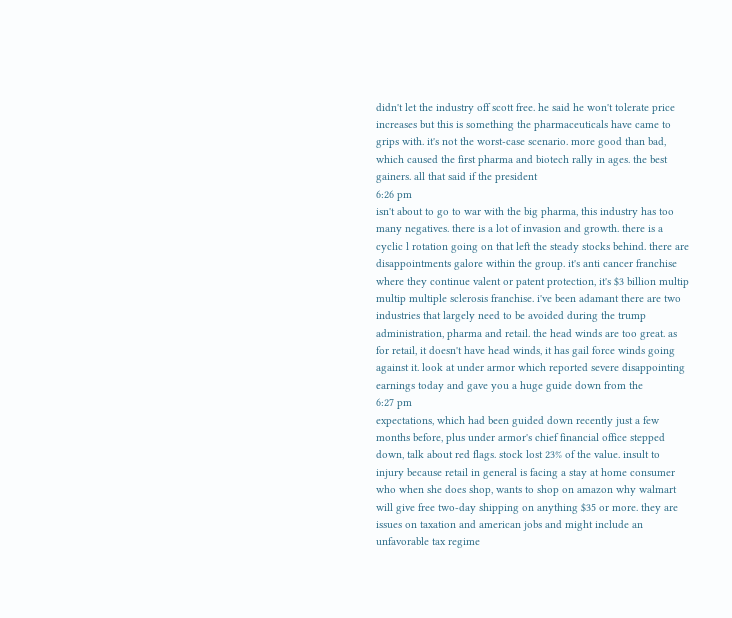didn't let the industry off scott free. he said he won't tolerate price increases but this is something the pharmaceuticals have came to grips with. it's not the worst-case scenario. more good than bad, which caused the first pharma and biotech rally in ages. the best gainers. all that said if the president
6:26 pm
isn't about to go to war with the big pharma, this industry has too many negatives. there is a lot of invasion and growth. there is a cyclic l rotation going on that left the steady stocks behind. there are disappointments galore within the group. it's anti cancer franchise where they continue valent or patent protection, it's $3 billion multip multip multiple sclerosis franchise. i've been adamant there are two industries that largely need to be avoided during the trump administration, pharma and retail. the head winds are too great. as for retail, it doesn't have head winds, it has gail force winds going against it. look at under armor which reported severe disappointing earnings today and gave you a huge guide down from the
6:27 pm
expectations, which had been guided down recently just a few months before, plus under armor's chief financial office stepped down, talk about red flags. stock lost 23% of the value. insult to injury because retail in general is facing a stay at home consumer who when she does shop, wants to shop on amazon why walmart will give free two-day shipping on anything $35 or more. they are issues on taxation and american jobs and might include an unfavorable tax regime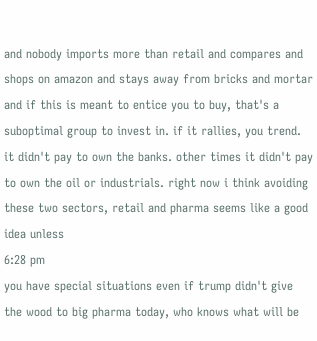and nobody imports more than retail and compares and shops on amazon and stays away from bricks and mortar and if this is meant to entice you to buy, that's a suboptimal group to invest in. if it rallies, you trend. it didn't pay to own the banks. other times it didn't pay to own the oil or industrials. right now i think avoiding these two sectors, retail and pharma seems like a good idea unless
6:28 pm
you have special situations even if trump didn't give the wood to big pharma today, who knows what will be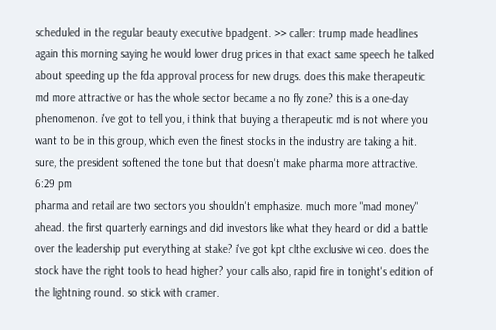scheduled in the regular beauty executive bpadgent. >> caller: trump made headlines again this morning saying he would lower drug prices in that exact same speech he talked about speeding up the fda approval process for new drugs. does this make therapeutic md more attractive or has the whole sector became a no fly zone? this is a one-day phenomenon. i've got to tell you, i think that buying a therapeutic md is not where you want to be in this group, which even the finest stocks in the industry are taking a hit. sure, the president softened the tone but that doesn't make pharma more attractive.
6:29 pm
pharma and retail are two sectors you shouldn't emphasize. much more "mad money" ahead. the first quarterly earnings and did investors like what they heard or did a battle over the leadership put everything at stake? i've got kpt clthe exclusive wi ceo. does the stock have the right tools to head higher? your calls also, rapid fire in tonight's edition of the lightning round. so stick with cramer.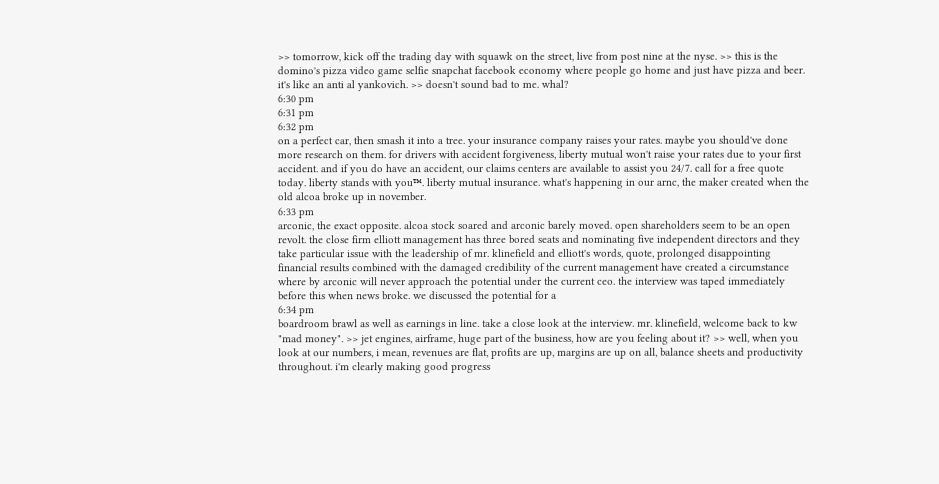>> tomorrow, kick off the trading day with squawk on the street, live from post nine at the nyse. >> this is the domino's pizza video game selfie snapchat facebook economy where people go home and just have pizza and beer. it's like an anti al yankovich. >> doesn't sound bad to me. whal?
6:30 pm
6:31 pm
6:32 pm
on a perfect car, then smash it into a tree. your insurance company raises your rates. maybe you should've done more research on them. for drivers with accident forgiveness, liberty mutual won't raise your rates due to your first accident. and if you do have an accident, our claims centers are available to assist you 24/7. call for a free quote today. liberty stands with you™. liberty mutual insurance. what's happening in our arnc, the maker created when the old alcoa broke up in november.
6:33 pm
arconic, the exact opposite. alcoa stock soared and arconic barely moved. open shareholders seem to be an open revolt. the close firm elliott management has three bored seats and nominating five independent directors and they take particular issue with the leadership of mr. klinefield and elliott's words, quote, prolonged disappointing financial results combined with the damaged credibility of the current management have created a circumstance where by arconic will never approach the potential under the current ceo. the interview was taped immediately before this when news broke. we discussed the potential for a
6:34 pm
boardroom brawl as well as earnings in line. take a close look at the interview. mr. klinefield, welcome back to kw "mad money". >> jet engines, airframe, huge part of the business, how are you feeling about it? >> well, when you look at our numbers, i mean, revenues are flat, profits are up, margins are up on all, balance sheets and productivity throughout. i'm clearly making good progress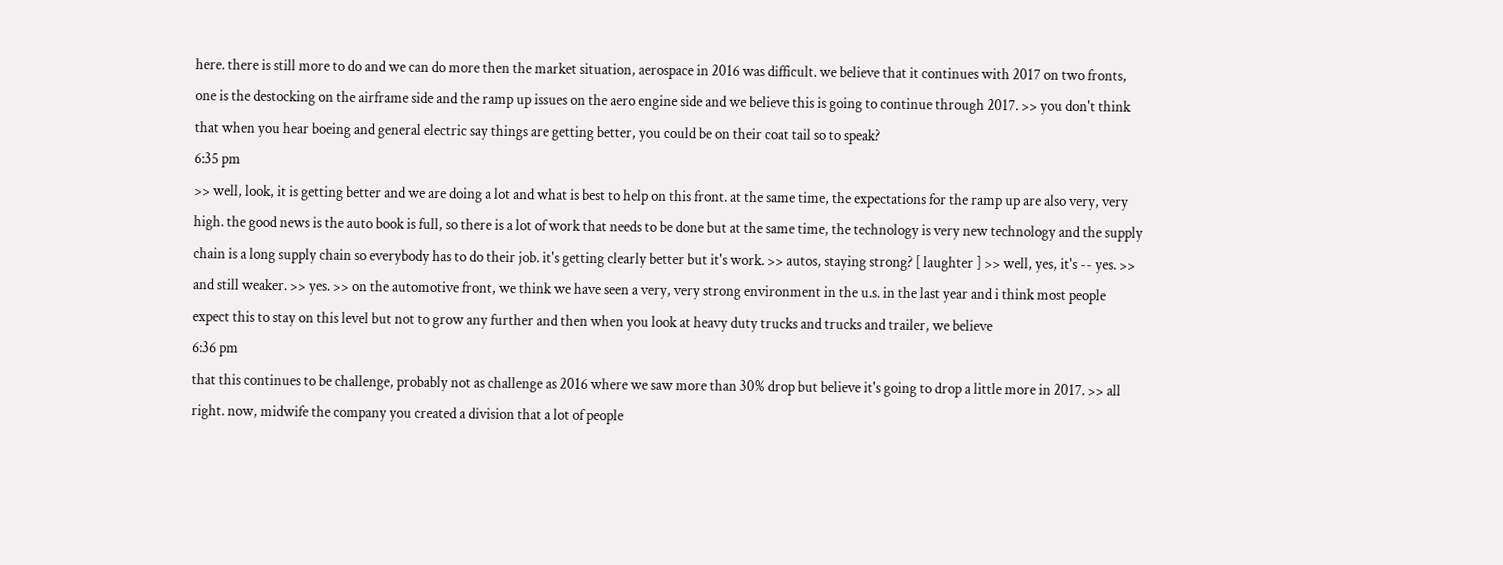here. there is still more to do and we can do more then the market situation, aerospace in 2016 was difficult. we believe that it continues with 2017 on two fronts, one is the destocking on the airframe side and the ramp up issues on the aero engine side and we believe this is going to continue through 2017. >> you don't think that when you hear boeing and general electric say things are getting better, you could be on their coat tail so to speak?
6:35 pm
>> well, look, it is getting better and we are doing a lot and what is best to help on this front. at the same time, the expectations for the ramp up are also very, very high. the good news is the auto book is full, so there is a lot of work that needs to be done but at the same time, the technology is very new technology and the supply chain is a long supply chain so everybody has to do their job. it's getting clearly better but it's work. >> autos, staying strong? [ laughter ] >> well, yes, it's -- yes. >> and still weaker. >> yes. >> on the automotive front, we think we have seen a very, very strong environment in the u.s. in the last year and i think most people expect this to stay on this level but not to grow any further and then when you look at heavy duty trucks and trucks and trailer, we believe
6:36 pm
that this continues to be challenge, probably not as challenge as 2016 where we saw more than 30% drop but believe it's going to drop a little more in 2017. >> all right. now, midwife the company you created a division that a lot of people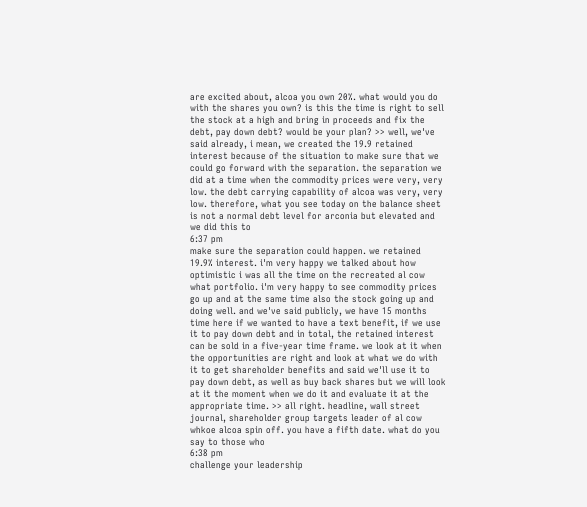are excited about, alcoa you own 20%. what would you do with the shares you own? is this the time is right to sell the stock at a high and bring in proceeds and fix the debt, pay down debt? would be your plan? >> well, we've said already, i mean, we created the 19.9 retained interest because of the situation to make sure that we could go forward with the separation. the separation we did at a time when the commodity prices were very, very low. the debt carrying capability of alcoa was very, very low. therefore, what you see today on the balance sheet is not a normal debt level for arconia but elevated and we did this to
6:37 pm
make sure the separation could happen. we retained 19.9% interest. i'm very happy we talked about how optimistic i was all the time on the recreated al cow what portfolio. i'm very happy to see commodity prices go up and at the same time also the stock going up and doing well. and we've said publicly, we have 15 months time here if we wanted to have a text benefit, if we use it to pay down debt and in total, the retained interest can be sold in a five-year time frame. we look at it when the opportunities are right and look at what we do with it to get shareholder benefits and said we'll use it to pay down debt, as well as buy back shares but we will look at it the moment when we do it and evaluate it at the appropriate time. >> all right. headline, wall street journal, shareholder group targets leader of al cow whkoe alcoa spin off. you have a fifth date. what do you say to those who
6:38 pm
challenge your leadership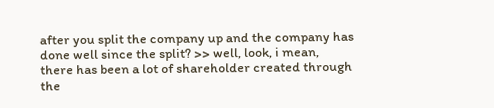after you split the company up and the company has done well since the split? >> well, look, i mean, there has been a lot of shareholder created through the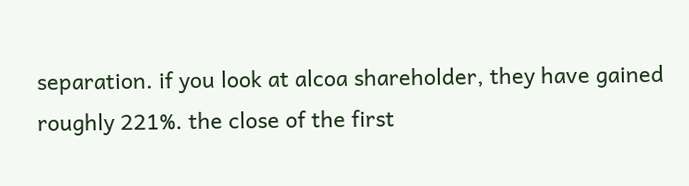separation. if you look at alcoa shareholder, they have gained roughly 221%. the close of the first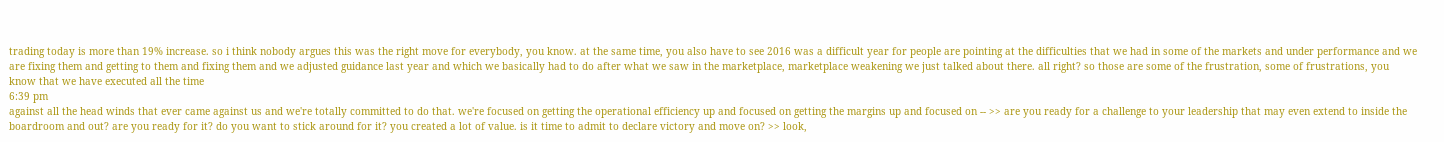trading today is more than 19% increase. so i think nobody argues this was the right move for everybody, you know. at the same time, you also have to see 2016 was a difficult year for people are pointing at the difficulties that we had in some of the markets and under performance and we are fixing them and getting to them and fixing them and we adjusted guidance last year and which we basically had to do after what we saw in the marketplace, marketplace weakening we just talked about there. all right? so those are some of the frustration, some of frustrations, you know that we have executed all the time
6:39 pm
against all the head winds that ever came against us and we're totally committed to do that. we're focused on getting the operational efficiency up and focused on getting the margins up and focused on -- >> are you ready for a challenge to your leadership that may even extend to inside the boardroom and out? are you ready for it? do you want to stick around for it? you created a lot of value. is it time to admit to declare victory and move on? >> look,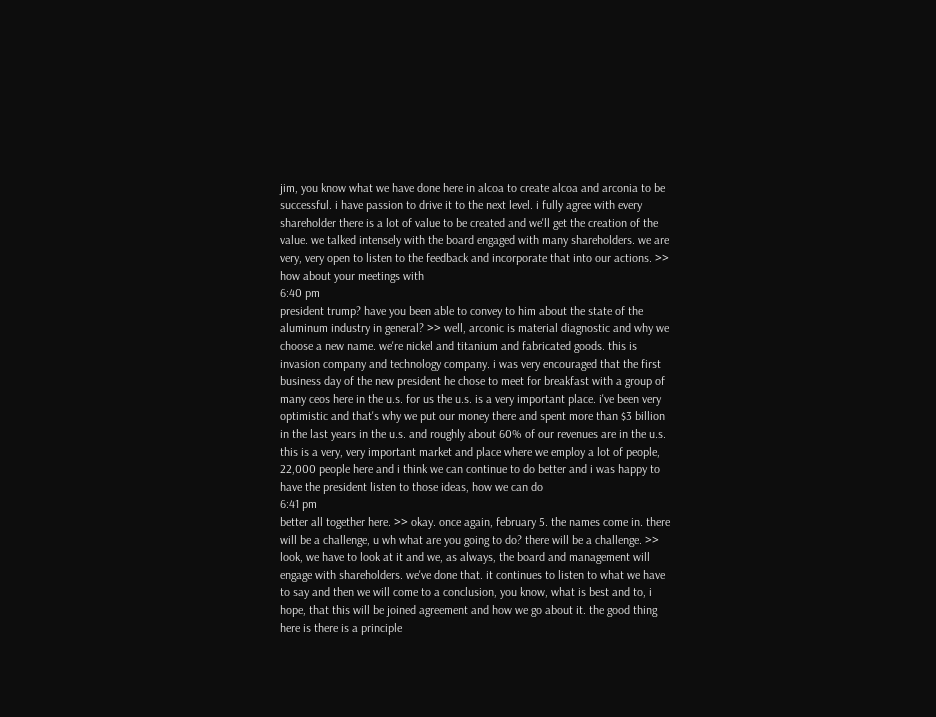jim, you know what we have done here in alcoa to create alcoa and arconia to be successful. i have passion to drive it to the next level. i fully agree with every shareholder there is a lot of value to be created and we'll get the creation of the value. we talked intensely with the board engaged with many shareholders. we are very, very open to listen to the feedback and incorporate that into our actions. >> how about your meetings with
6:40 pm
president trump? have you been able to convey to him about the state of the aluminum industry in general? >> well, arconic is material diagnostic and why we choose a new name. we're nickel and titanium and fabricated goods. this is invasion company and technology company. i was very encouraged that the first business day of the new president he chose to meet for breakfast with a group of many ceos here in the u.s. for us the u.s. is a very important place. i've been very optimistic and that's why we put our money there and spent more than $3 billion in the last years in the u.s. and roughly about 60% of our revenues are in the u.s. this is a very, very important market and place where we employ a lot of people, 22,000 people here and i think we can continue to do better and i was happy to have the president listen to those ideas, how we can do
6:41 pm
better all together here. >> okay. once again, february 5. the names come in. there will be a challenge, u wh what are you going to do? there will be a challenge. >> look, we have to look at it and we, as always, the board and management will engage with shareholders. we've done that. it continues to listen to what we have to say and then we will come to a conclusion, you know, what is best and to, i hope, that this will be joined agreement and how we go about it. the good thing here is there is a principle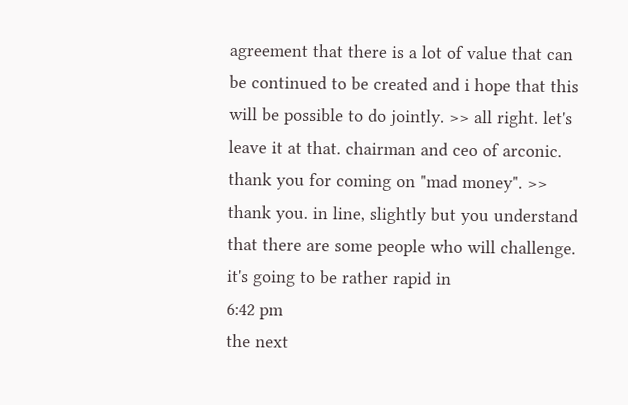agreement that there is a lot of value that can be continued to be created and i hope that this will be possible to do jointly. >> all right. let's leave it at that. chairman and ceo of arconic. thank you for coming on "mad money". >> thank you. in line, slightly but you understand that there are some people who will challenge. it's going to be rather rapid in
6:42 pm
the next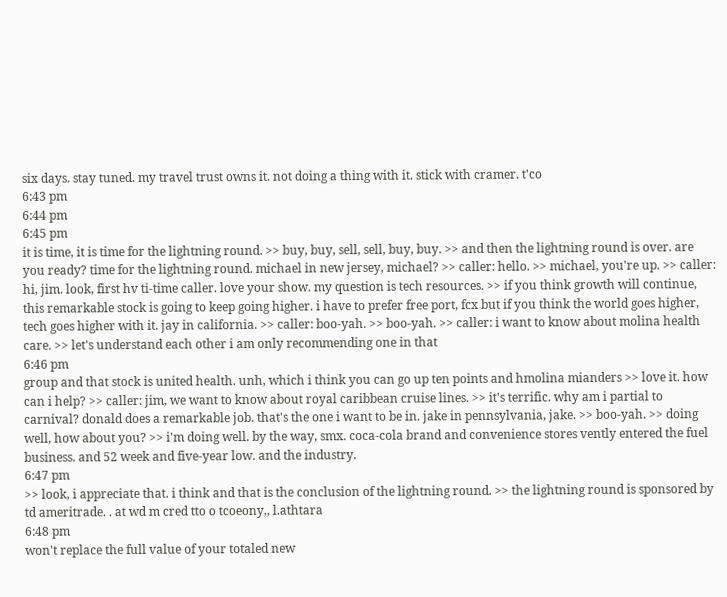six days. stay tuned. my travel trust owns it. not doing a thing with it. stick with cramer. t'co
6:43 pm
6:44 pm
6:45 pm
it is time, it is time for the lightning round. >> buy, buy, sell, sell, buy, buy. >> and then the lightning round is over. are you ready? time for the lightning round. michael in new jersey, michael? >> caller: hello. >> michael, you're up. >> caller: hi, jim. look, first hv ti-time caller. love your show. my question is tech resources. >> if you think growth will continue, this remarkable stock is going to keep going higher. i have to prefer free port, fcx but if you think the world goes higher, tech goes higher with it. jay in california. >> caller: boo-yah. >> boo-yah. >> caller: i want to know about molina health care. >> let's understand each other i am only recommending one in that
6:46 pm
group and that stock is united health. unh, which i think you can go up ten points and hmolina mianders >> love it. how can i help? >> caller: jim, we want to know about royal caribbean cruise lines. >> it's terrific. why am i partial to carnival? donald does a remarkable job. that's the one i want to be in. jake in pennsylvania, jake. >> boo-yah. >> doing well, how about you? >> i'm doing well. by the way, smx. coca-cola brand and convenience stores vently entered the fuel business. and 52 week and five-year low. and the industry.
6:47 pm
>> look, i appreciate that. i think and that is the conclusion of the lightning round. >> the lightning round is sponsored by td ameritrade. . at wd m cred tto o tcoeony,, l.athtara
6:48 pm
won't replace the full value of your totaled new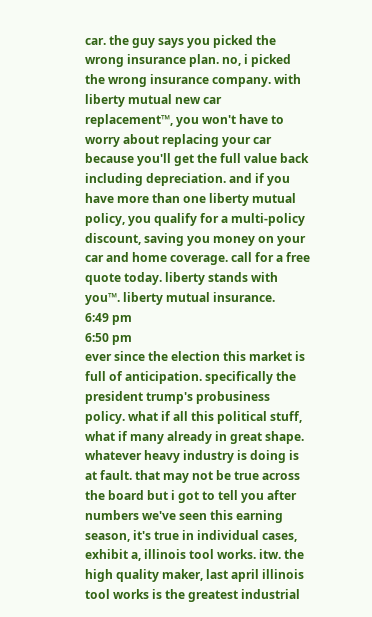car. the guy says you picked the wrong insurance plan. no, i picked the wrong insurance company. with liberty mutual new car replacement™, you won't have to worry about replacing your car because you'll get the full value back including depreciation. and if you have more than one liberty mutual policy, you qualify for a multi-policy discount, saving you money on your car and home coverage. call for a free quote today. liberty stands with you™. liberty mutual insurance.
6:49 pm
6:50 pm
ever since the election this market is full of anticipation. specifically the president trump's probusiness policy. what if all this political stuff, what if many already in great shape. whatever heavy industry is doing is at fault. that may not be true across the board but i got to tell you after numbers we've seen this earning season, it's true in individual cases, exhibit a, illinois tool works. itw. the high quality maker, last april illinois tool works is the greatest industrial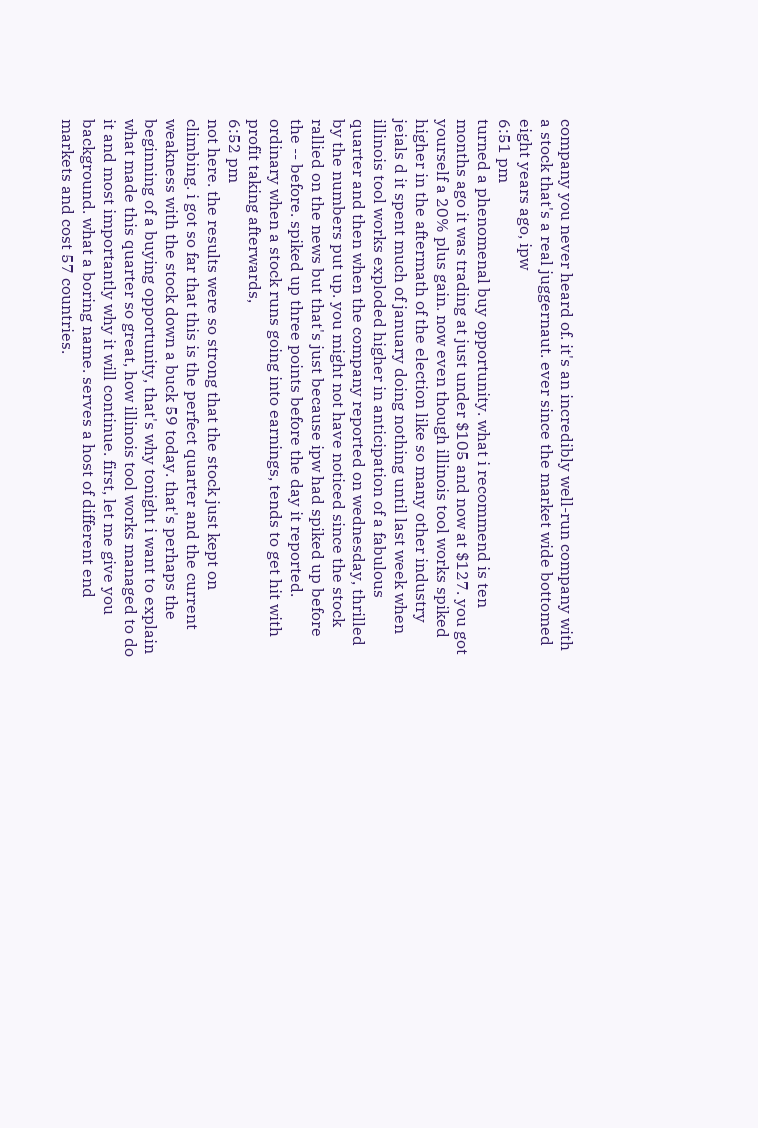company you never heard of. it's an incredibly well-run company with a stock that's a real juggernaut. ever since the market wide bottomed eight years ago, ipw
6:51 pm
turned a phenomenal buy opportunity. what i recommend is ten months ago it was trading at just under $105 and now at $127. you got yourself a 20% plus gain. now even though illinois tool works spiked higher in the aftermath of the election like so many other industry jeials d it spent much of january doing nothing until last week when illinois tool works exploded higher in anticipation of a fabulous quarter and then when the company reported on wednesday, thrilled by the numbers put up. you might not have noticed since the stock rallied on the news but that's just because ipw had spiked up before the -- before. spiked up three points before the day it reported. ordinary when a stock runs going into earnings, tends to get hit with profit taking afterwards,
6:52 pm
not here. the results were so strong that the stock just kept on climbing. i got so far that this is the perfect quarter and the current weakness with the stock down a buck 59 today. that's perhaps the beginning of a buying opportunity, that's why tonight i want to explain what made this quarter so great, how illinois tool works managed to do it and most importantly why it will continue. first, let me give you background. what a boring name. serves a host of different end markets and cost 57 countries.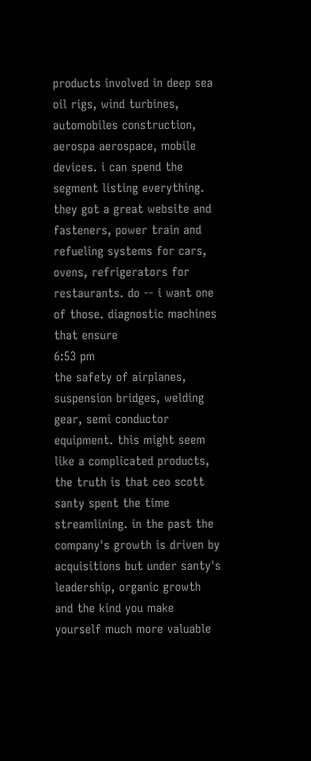products involved in deep sea oil rigs, wind turbines, automobiles construction, aerospa aerospace, mobile devices. i can spend the segment listing everything. they got a great website and fasteners, power train and refueling systems for cars, ovens, refrigerators for restaurants. do -- i want one of those. diagnostic machines that ensure
6:53 pm
the safety of airplanes, suspension bridges, welding gear, semi conductor equipment. this might seem like a complicated products, the truth is that ceo scott santy spent the time streamlining. in the past the company's growth is driven by acquisitions but under santy's leadership, organic growth and the kind you make yourself much more valuable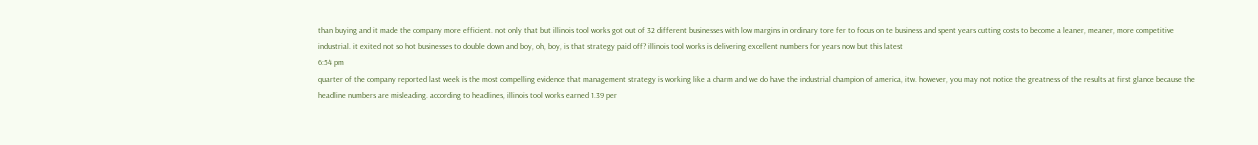than buying and it made the company more efficient. not only that but illinois tool works got out of 32 different businesses with low margins in ordinary tore fer to focus on te business and spent years cutting costs to become a leaner, meaner, more competitive industrial. it exited not so hot businesses to double down and boy, oh, boy, is that strategy paid off? illinois tool works is delivering excellent numbers for years now but this latest
6:54 pm
quarter of the company reported last week is the most compelling evidence that management strategy is working like a charm and we do have the industrial champion of america, itw. however, you may not notice the greatness of the results at first glance because the headline numbers are misleading. according to headlines, illinois tool works earned 1.39 per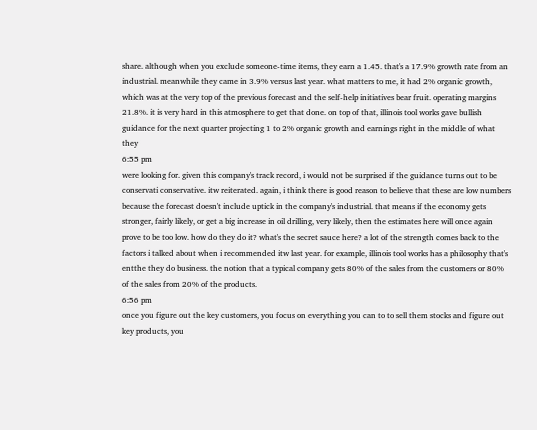share. although when you exclude someone-time items, they earn a 1.45. that's a 17.9% growth rate from an industrial. meanwhile they came in 3.9% versus last year. what matters to me, it had 2% organic growth, which was at the very top of the previous forecast and the self-help initiatives bear fruit. operating margins 21.8%. it is very hard in this atmosphere to get that done. on top of that, illinois tool works gave bullish guidance for the next quarter projecting 1 to 2% organic growth and earnings right in the middle of what they
6:55 pm
were looking for. given this company's track record, i would not be surprised if the guidance turns out to be conservati conservative. itw reiterated. again, i think there is good reason to believe that these are low numbers because the forecast doesn't include uptick in the company's industrial. that means if the economy gets stronger, fairly likely, or get a big increase in oil drilling, very likely, then the estimates here will once again prove to be too low. how do they do it? what's the secret sauce here? a lot of the strength comes back to the factors i talked about when i recommended itw last year. for example, illinois tool works has a philosophy that's entthe they do business. the notion that a typical company gets 80% of the sales from the customers or 80% of the sales from 20% of the products.
6:56 pm
once you figure out the key customers, you focus on everything you can to to sell them stocks and figure out key products, you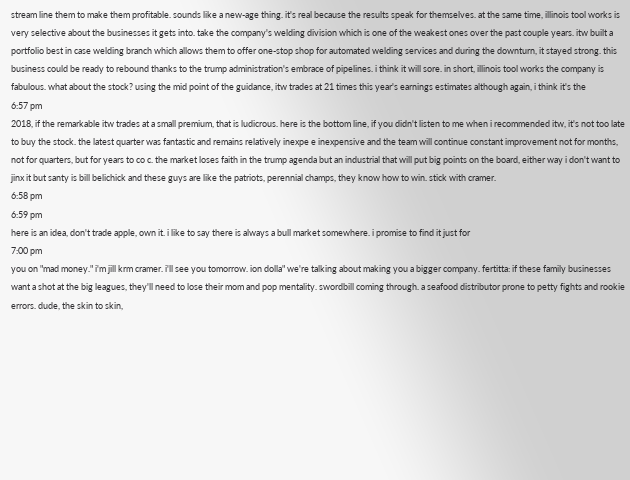stream line them to make them profitable. sounds like a new-age thing. it's real because the results speak for themselves. at the same time, illinois tool works is very selective about the businesses it gets into. take the company's welding division which is one of the weakest ones over the past couple years. itw built a portfolio best in case welding branch which allows them to offer one-stop shop for automated welding services and during the downturn, it stayed strong. this business could be ready to rebound thanks to the trump administration's embrace of pipelines. i think it will sore. in short, illinois tool works the company is fabulous. what about the stock? using the mid point of the guidance, itw trades at 21 times this year's earnings estimates although again, i think it's the
6:57 pm
2018, if the remarkable itw trades at a small premium, that is ludicrous. here is the bottom line, if you didn't listen to me when i recommended itw, it's not too late to buy the stock. the latest quarter was fantastic and remains relatively inexpe e inexpensive and the team will continue constant improvement not for months, not for quarters, but for years to co c. the market loses faith in the trump agenda but an industrial that will put big points on the board, either way i don't want to jinx it but santy is bill belichick and these guys are like the patriots, perennial champs, they know how to win. stick with cramer.
6:58 pm
6:59 pm
here is an idea, don't trade apple, own it. i like to say there is always a bull market somewhere. i promise to find it just for
7:00 pm
you on "mad money." i'm jill krm cramer. i'll see you tomorrow. ion dolla" we're talking about making you a bigger company. fertitta: if these family businesses want a shot at the big leagues, they'll need to lose their mom and pop mentality. swordbill coming through. a seafood distributor prone to petty fights and rookie errors. dude, the skin to skin,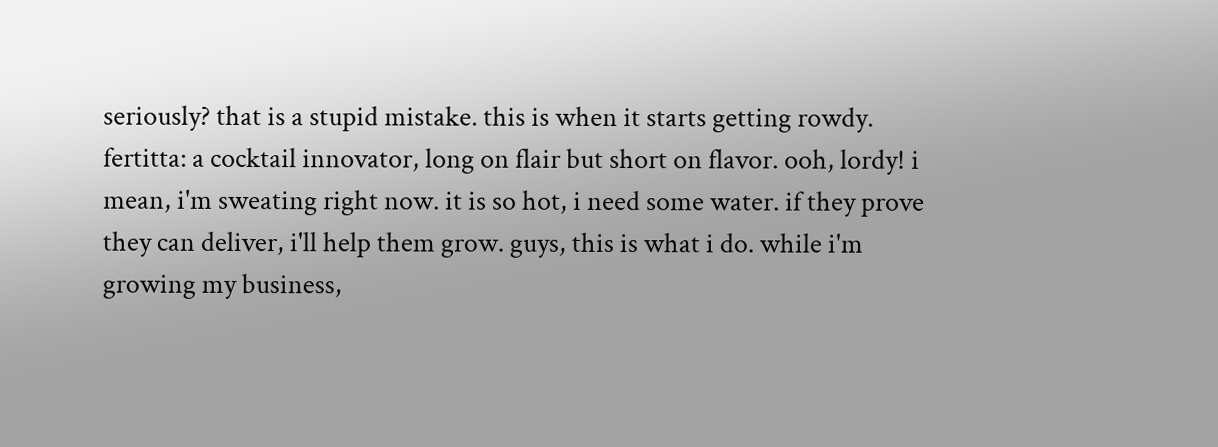seriously? that is a stupid mistake. this is when it starts getting rowdy. fertitta: a cocktail innovator, long on flair but short on flavor. ooh, lordy! i mean, i'm sweating right now. it is so hot, i need some water. if they prove they can deliver, i'll help them grow. guys, this is what i do. while i'm growing my business,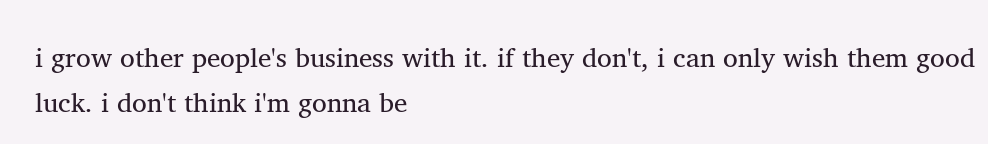i grow other people's business with it. if they don't, i can only wish them good luck. i don't think i'm gonna be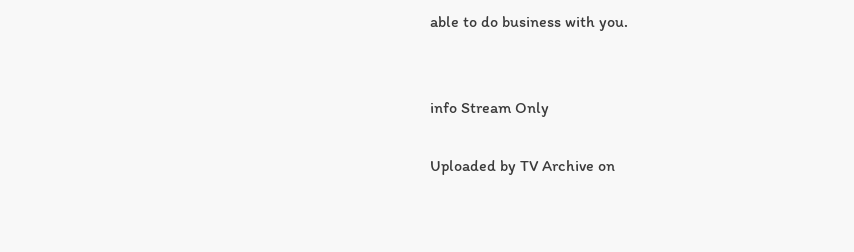able to do business with you.


info Stream Only

Uploaded by TV Archive on